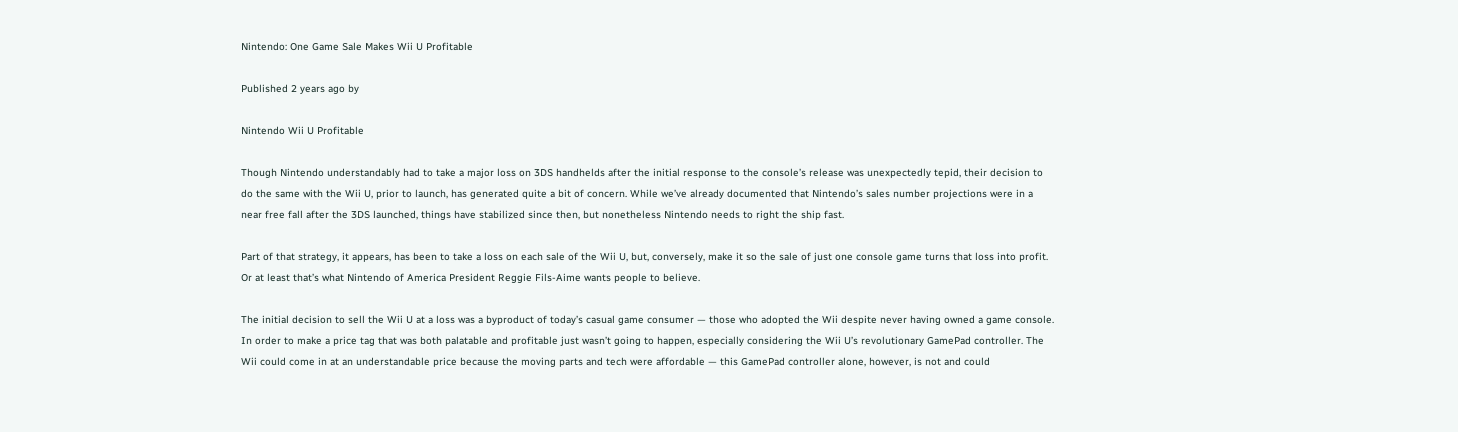Nintendo: One Game Sale Makes Wii U Profitable

Published 2 years ago by

Nintendo Wii U Profitable

Though Nintendo understandably had to take a major loss on 3DS handhelds after the initial response to the console’s release was unexpectedly tepid, their decision to do the same with the Wii U, prior to launch, has generated quite a bit of concern. While we’ve already documented that Nintendo’s sales number projections were in a near free fall after the 3DS launched, things have stabilized since then, but nonetheless Nintendo needs to right the ship fast.

Part of that strategy, it appears, has been to take a loss on each sale of the Wii U, but, conversely, make it so the sale of just one console game turns that loss into profit. Or at least that’s what Nintendo of America President Reggie Fils-Aime wants people to believe.

The initial decision to sell the Wii U at a loss was a byproduct of today’s casual game consumer — those who adopted the Wii despite never having owned a game console. In order to make a price tag that was both palatable and profitable just wasn’t going to happen, especially considering the Wii U’s revolutionary GamePad controller. The Wii could come in at an understandable price because the moving parts and tech were affordable — this GamePad controller alone, however, is not and could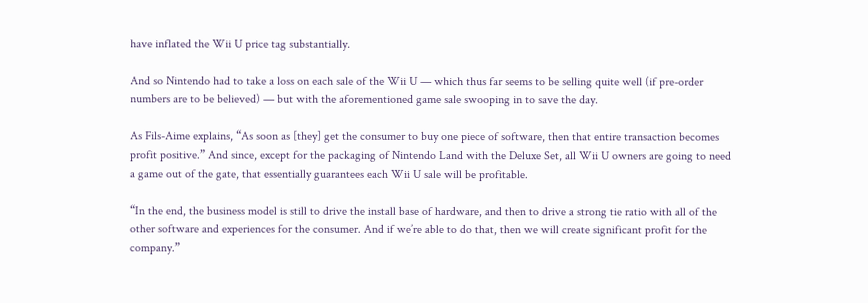have inflated the Wii U price tag substantially.

And so Nintendo had to take a loss on each sale of the Wii U — which thus far seems to be selling quite well (if pre-order numbers are to be believed) — but with the aforementioned game sale swooping in to save the day.

As Fils-Aime explains, “As soon as [they] get the consumer to buy one piece of software, then that entire transaction becomes profit positive.” And since, except for the packaging of Nintendo Land with the Deluxe Set, all Wii U owners are going to need a game out of the gate, that essentially guarantees each Wii U sale will be profitable.

“In the end, the business model is still to drive the install base of hardware, and then to drive a strong tie ratio with all of the other software and experiences for the consumer. And if we’re able to do that, then we will create significant profit for the company.”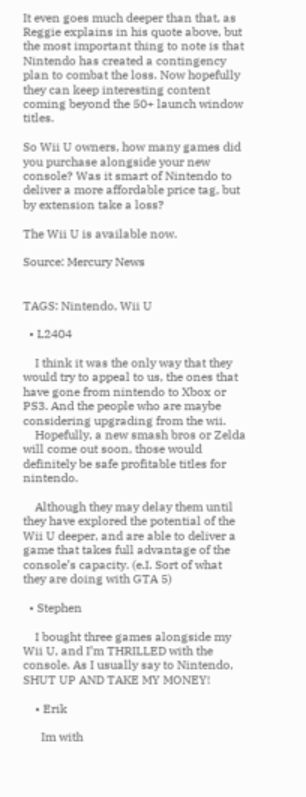It even goes much deeper than that, as Reggie explains in his quote above, but the most important thing to note is that Nintendo has created a contingency plan to combat the loss. Now hopefully they can keep interesting content coming beyond the 50+ launch window titles.

So Wii U owners, how many games did you purchase alongside your new console? Was it smart of Nintendo to deliver a more affordable price tag, but by extension take a loss?

The Wii U is available now.

Source: Mercury News


TAGS: Nintendo, Wii U

  • L2404

    I think it was the only way that they would try to appeal to us, the ones that have gone from nintendo to Xbox or PS3. And the people who are maybe considering upgrading from the wii.
    Hopefully, a new smash bros or Zelda will come out soon, those would definitely be safe profitable titles for nintendo.

    Although they may delay them until they have explored the potential of the Wii U deeper, and are able to deliver a game that takes full advantage of the console’s capacity. (e.I. Sort of what they are doing with GTA 5)

  • Stephen

    I bought three games alongside my Wii U, and I’m THRILLED with the console. As I usually say to Nintendo, SHUT UP AND TAKE MY MONEY!

    • Erik

      Im with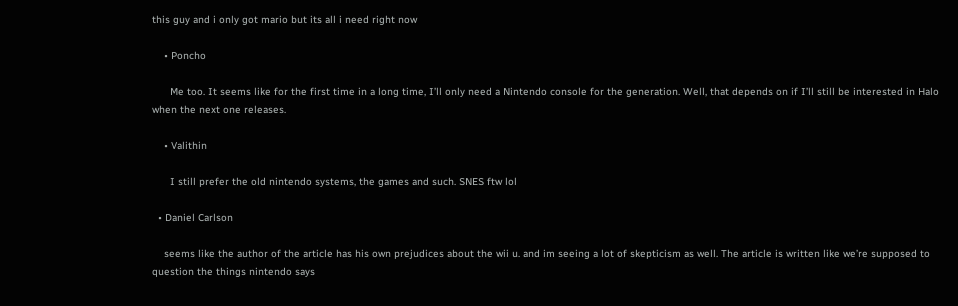this guy and i only got mario but its all i need right now

    • Poncho

      Me too. It seems like for the first time in a long time, I’ll only need a Nintendo console for the generation. Well, that depends on if I’ll still be interested in Halo when the next one releases.

    • Valithin

      I still prefer the old nintendo systems, the games and such. SNES ftw lol

  • Daniel Carlson

    seems like the author of the article has his own prejudices about the wii u. and im seeing a lot of skepticism as well. The article is written like we’re supposed to question the things nintendo says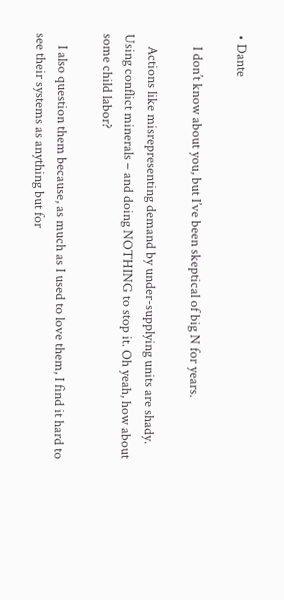• Dante

    I don’t know about you, but I’ve been skeptical of big N for years.

    Actions like misrepresenting demand by under-supplying units are shady. Using conflict minerals – and doing NOTHING to stop it. Oh yeah, how about some child labor?

    I also question them because, as much as I used to love them, I find it hard to see their systems as anything but for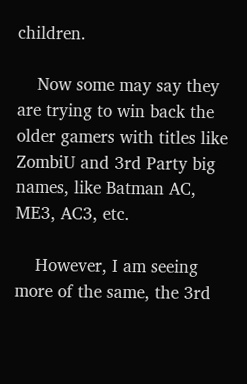children.

    Now some may say they are trying to win back the older gamers with titles like ZombiU and 3rd Party big names, like Batman AC, ME3, AC3, etc.

    However, I am seeing more of the same, the 3rd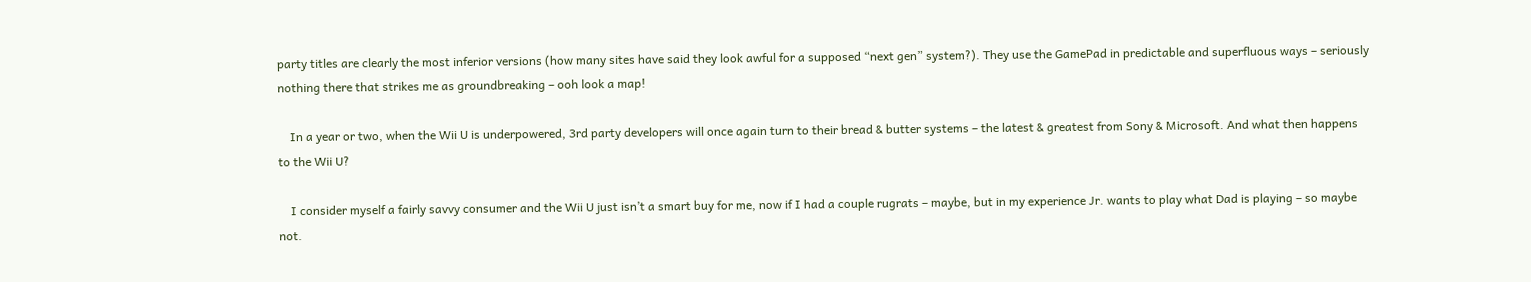party titles are clearly the most inferior versions (how many sites have said they look awful for a supposed “next gen” system?). They use the GamePad in predictable and superfluous ways – seriously nothing there that strikes me as groundbreaking – ooh look a map!

    In a year or two, when the Wii U is underpowered, 3rd party developers will once again turn to their bread & butter systems – the latest & greatest from Sony & Microsoft. And what then happens to the Wii U?

    I consider myself a fairly savvy consumer and the Wii U just isn’t a smart buy for me, now if I had a couple rugrats – maybe, but in my experience Jr. wants to play what Dad is playing – so maybe not.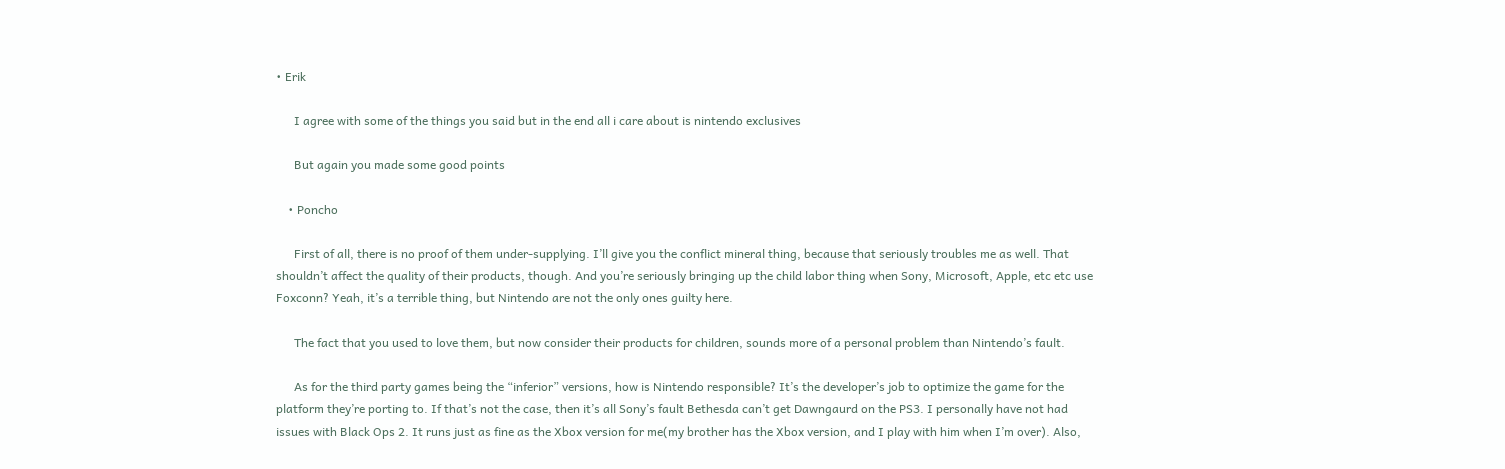• Erik

      I agree with some of the things you said but in the end all i care about is nintendo exclusives

      But again you made some good points

    • Poncho

      First of all, there is no proof of them under-supplying. I’ll give you the conflict mineral thing, because that seriously troubles me as well. That shouldn’t affect the quality of their products, though. And you’re seriously bringing up the child labor thing when Sony, Microsoft, Apple, etc etc use Foxconn? Yeah, it’s a terrible thing, but Nintendo are not the only ones guilty here.

      The fact that you used to love them, but now consider their products for children, sounds more of a personal problem than Nintendo’s fault.

      As for the third party games being the “inferior” versions, how is Nintendo responsible? It’s the developer’s job to optimize the game for the platform they’re porting to. If that’s not the case, then it’s all Sony’s fault Bethesda can’t get Dawngaurd on the PS3. I personally have not had issues with Black Ops 2. It runs just as fine as the Xbox version for me(my brother has the Xbox version, and I play with him when I’m over). Also,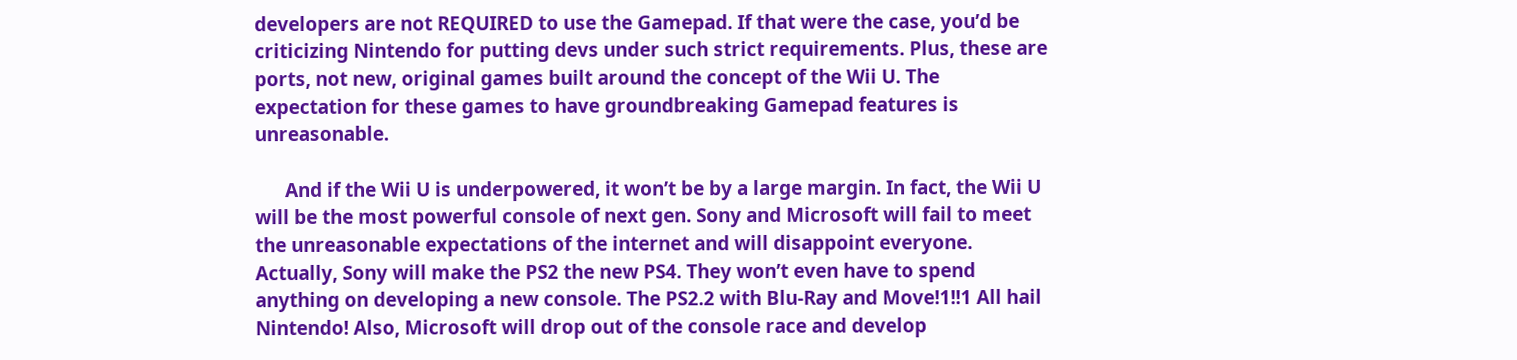developers are not REQUIRED to use the Gamepad. If that were the case, you’d be criticizing Nintendo for putting devs under such strict requirements. Plus, these are ports, not new, original games built around the concept of the Wii U. The expectation for these games to have groundbreaking Gamepad features is unreasonable.

      And if the Wii U is underpowered, it won’t be by a large margin. In fact, the Wii U will be the most powerful console of next gen. Sony and Microsoft will fail to meet the unreasonable expectations of the internet and will disappoint everyone. Actually, Sony will make the PS2 the new PS4. They won’t even have to spend anything on developing a new console. The PS2.2 with Blu-Ray and Move!1!!1 All hail Nintendo! Also, Microsoft will drop out of the console race and develop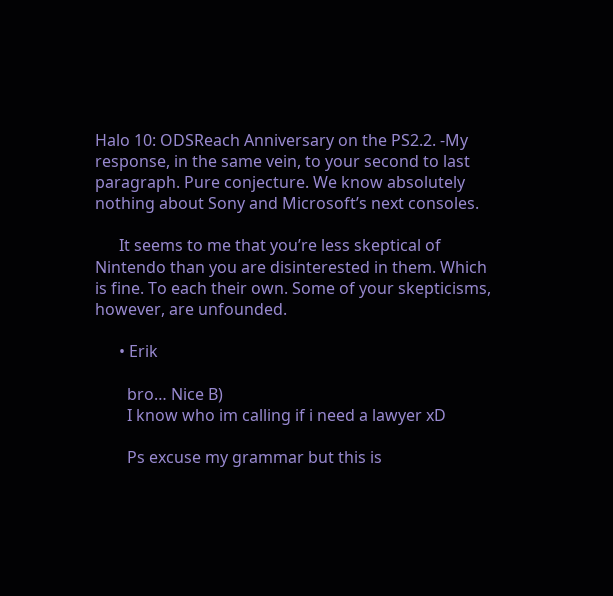Halo 10: ODSReach Anniversary on the PS2.2. -My response, in the same vein, to your second to last paragraph. Pure conjecture. We know absolutely nothing about Sony and Microsoft’s next consoles.

      It seems to me that you’re less skeptical of Nintendo than you are disinterested in them. Which is fine. To each their own. Some of your skepticisms, however, are unfounded.

      • Erik

        bro… Nice B)
        I know who im calling if i need a lawyer xD

        Ps excuse my grammar but this is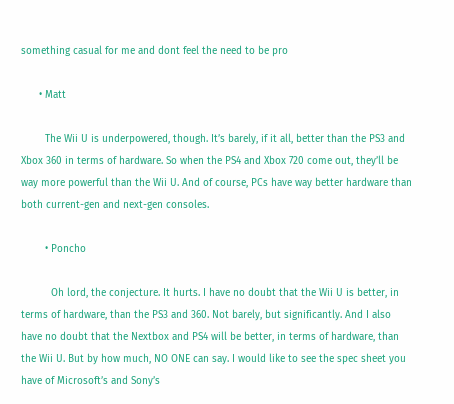something casual for me and dont feel the need to be pro

      • Matt

        The Wii U is underpowered, though. It’s barely, if it all, better than the PS3 and Xbox 360 in terms of hardware. So when the PS4 and Xbox 720 come out, they’ll be way more powerful than the Wii U. And of course, PCs have way better hardware than both current-gen and next-gen consoles.

        • Poncho

          Oh lord, the conjecture. It hurts. I have no doubt that the Wii U is better, in terms of hardware, than the PS3 and 360. Not barely, but significantly. And I also have no doubt that the Nextbox and PS4 will be better, in terms of hardware, than the Wii U. But by how much, NO ONE can say. I would like to see the spec sheet you have of Microsoft’s and Sony’s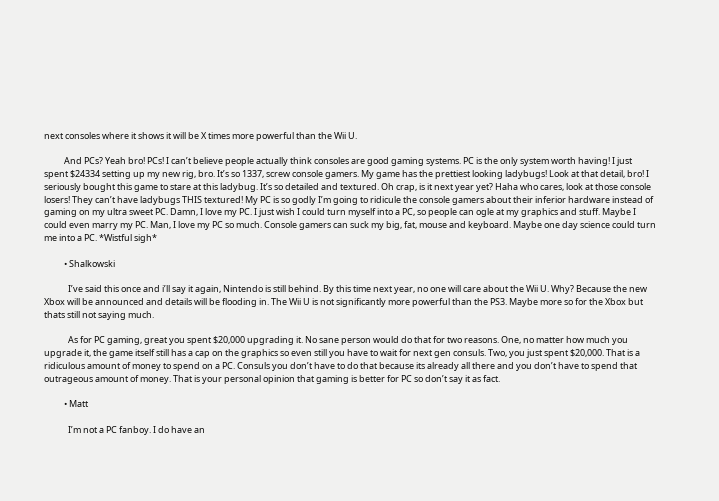next consoles where it shows it will be X times more powerful than the Wii U.

          And PCs? Yeah bro! PCs! I can’t believe people actually think consoles are good gaming systems. PC is the only system worth having! I just spent $24334 setting up my new rig, bro. It’s so 1337, screw console gamers. My game has the prettiest looking ladybugs! Look at that detail, bro! I seriously bought this game to stare at this ladybug. It’s so detailed and textured. Oh crap, is it next year yet? Haha who cares, look at those console losers! They can’t have ladybugs THIS textured! My PC is so godly I’m going to ridicule the console gamers about their inferior hardware instead of gaming on my ultra sweet PC. Damn, I love my PC. I just wish I could turn myself into a PC, so people can ogle at my graphics and stuff. Maybe I could even marry my PC. Man, I love my PC so much. Console gamers can suck my big, fat, mouse and keyboard. Maybe one day science could turn me into a PC. *Wistful sigh*

          • Shalkowski

            I’ve said this once and i’ll say it again, Nintendo is still behind. By this time next year, no one will care about the Wii U. Why? Because the new Xbox will be announced and details will be flooding in. The Wii U is not significantly more powerful than the PS3. Maybe more so for the Xbox but thats still not saying much.

            As for PC gaming, great you spent $20,000 upgrading it. No sane person would do that for two reasons. One, no matter how much you upgrade it, the game itself still has a cap on the graphics so even still you have to wait for next gen consuls. Two, you just spent $20,000. That is a ridiculous amount of money to spend on a PC. Consuls you don’t have to do that because its already all there and you don’t have to spend that outrageous amount of money. That is your personal opinion that gaming is better for PC so don’t say it as fact.

          • Matt

            I’m not a PC fanboy. I do have an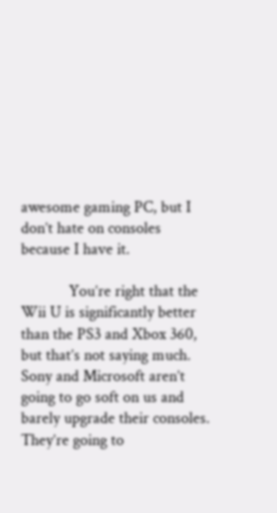awesome gaming PC, but I don’t hate on consoles because I have it.

            You’re right that the Wii U is significantly better than the PS3 and Xbox 360, but that’s not saying much. Sony and Microsoft aren’t going to go soft on us and barely upgrade their consoles. They’re going to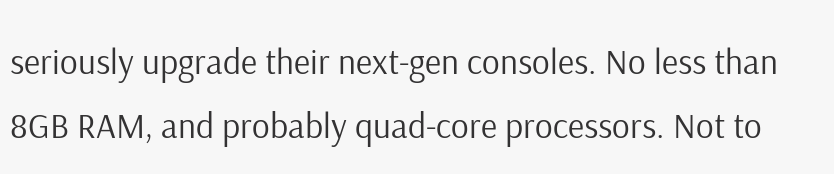seriously upgrade their next-gen consoles. No less than 8GB RAM, and probably quad-core processors. Not to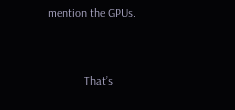mention the GPUs.


            That’s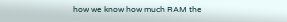how we know how much RAM the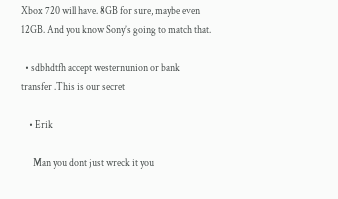Xbox 720 will have. 8GB for sure, maybe even 12GB. And you know Sony’s going to match that.

  • sdbhdtfh accept westernunion or bank transfer .This is our secret

    • Erik

      Man you dont just wreck it you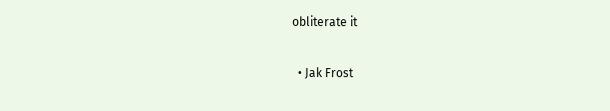obliterate it

  • Jak Frost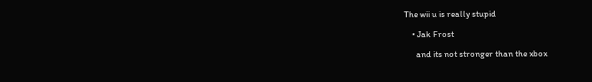The wii u is really stupid

    • Jak Frost

      and its not stronger than the xbox